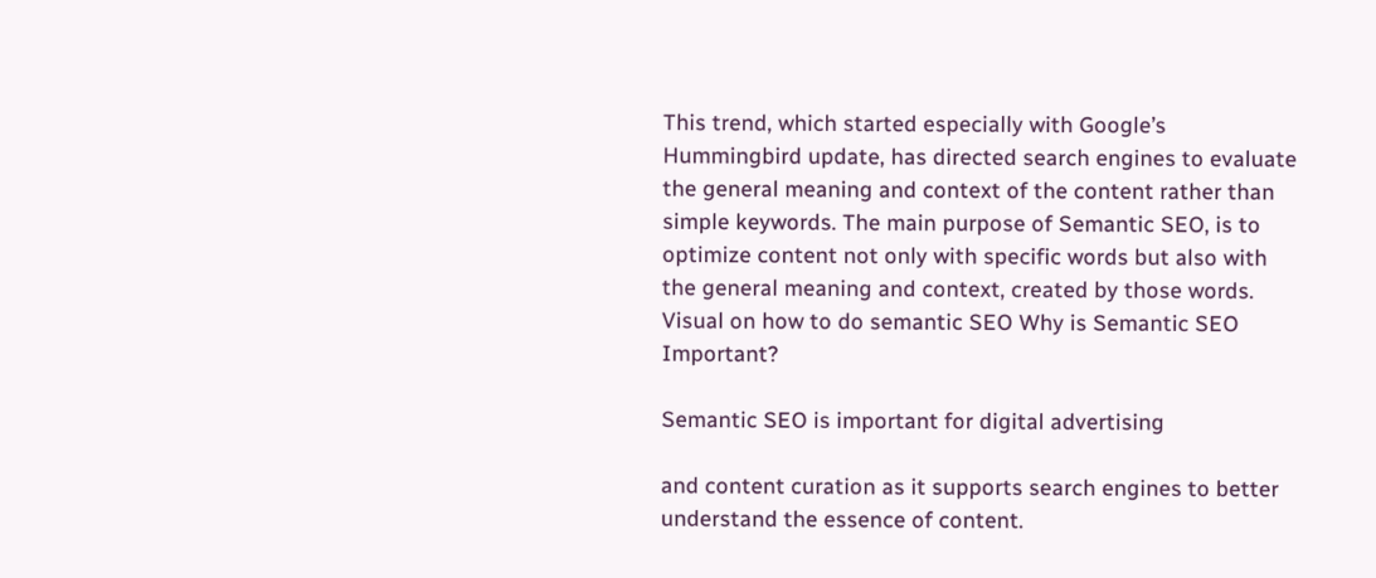This trend, which started especially with Google’s Hummingbird update, has directed search engines to evaluate the general meaning and context of the content rather than simple keywords. The main purpose of Semantic SEO, is to optimize content not only with specific words but also with the general meaning and context, created by those words. Visual on how to do semantic SEO Why is Semantic SEO Important?

Semantic SEO is important for digital advertising

and content curation as it supports search engines to better understand the essence of content.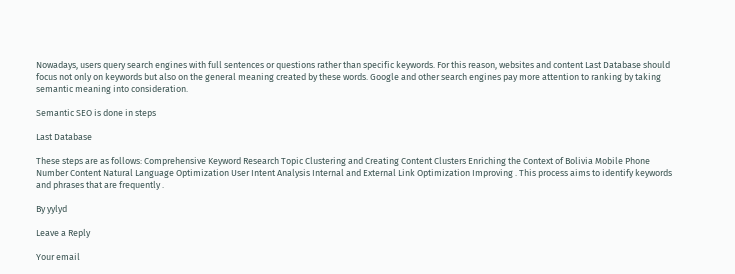Nowadays, users query search engines with full sentences or questions rather than specific keywords. For this reason, websites and content Last Database should focus not only on keywords but also on the general meaning created by these words. Google and other search engines pay more attention to ranking by taking semantic meaning into consideration.

Semantic SEO is done in steps

Last Database

These steps are as follows: Comprehensive Keyword Research Topic Clustering and Creating Content Clusters Enriching the Context of Bolivia Mobile Phone Number Content Natural Language Optimization User Intent Analysis Internal and External Link Optimization Improving . This process aims to identify keywords and phrases that are frequently .

By yylyd

Leave a Reply

Your email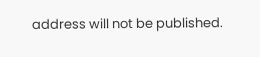address will not be published.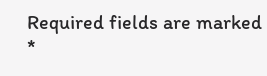Required fields are marked *